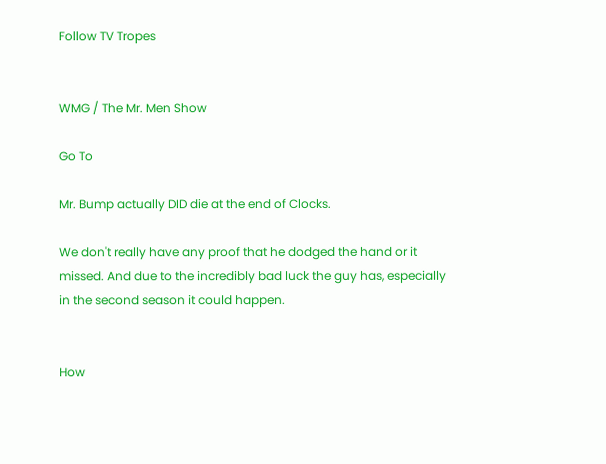Follow TV Tropes


WMG / The Mr. Men Show

Go To

Mr. Bump actually DID die at the end of Clocks.

We don't really have any proof that he dodged the hand or it missed. And due to the incredibly bad luck the guy has, especially in the second season it could happen.


How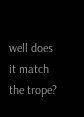well does it match the trope?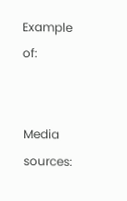Example of:


Media sources: